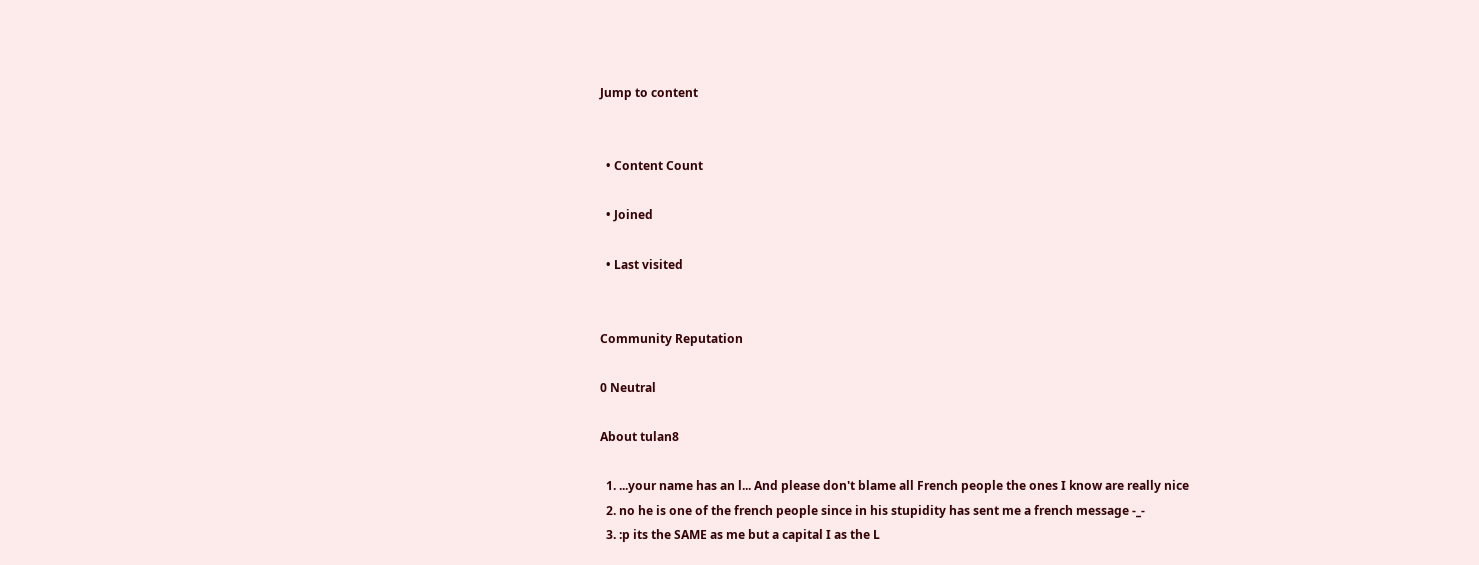Jump to content


  • Content Count

  • Joined

  • Last visited


Community Reputation

0 Neutral

About tulan8

  1. ...your name has an l... And please don't blame all French people the ones I know are really nice
  2. no he is one of the french people since in his stupidity has sent me a french message -_-
  3. :p its the SAME as me but a capital I as the L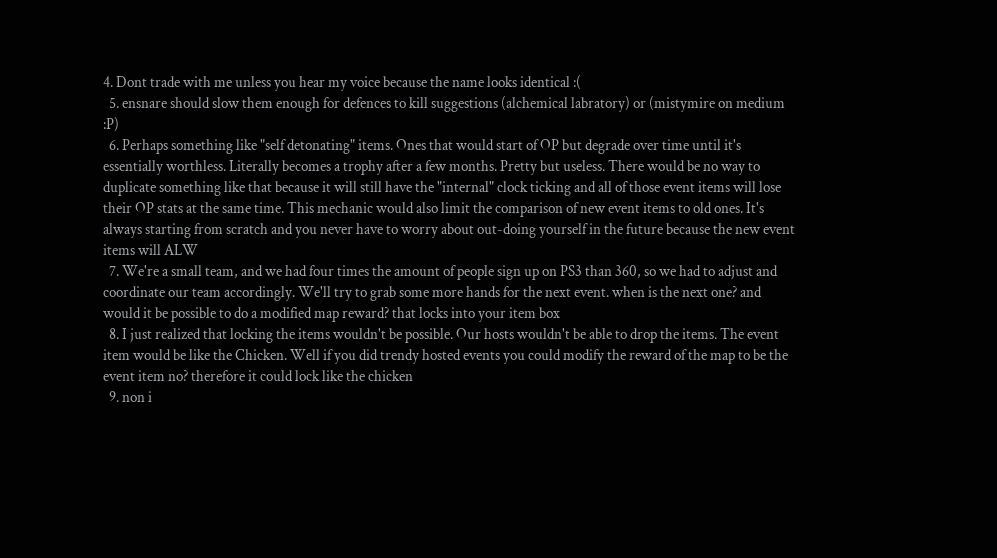4. Dont trade with me unless you hear my voice because the name looks identical :(
  5. ensnare should slow them enough for defences to kill suggestions (alchemical labratory) or (mistymire on medium :P)
  6. Perhaps something like "self detonating" items. Ones that would start of OP but degrade over time until it's essentially worthless. Literally becomes a trophy after a few months. Pretty but useless. There would be no way to duplicate something like that because it will still have the "internal" clock ticking and all of those event items will lose their OP stats at the same time. This mechanic would also limit the comparison of new event items to old ones. It's always starting from scratch and you never have to worry about out-doing yourself in the future because the new event items will ALW
  7. We're a small team, and we had four times the amount of people sign up on PS3 than 360, so we had to adjust and coordinate our team accordingly. We'll try to grab some more hands for the next event. when is the next one? and would it be possible to do a modified map reward? that locks into your item box
  8. I just realized that locking the items wouldn't be possible. Our hosts wouldn't be able to drop the items. The event item would be like the Chicken. Well if you did trendy hosted events you could modify the reward of the map to be the event item no? therefore it could lock like the chicken
  9. non i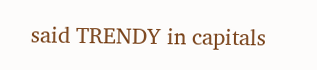said TRENDY in capitals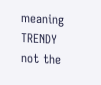meaning TRENDY not the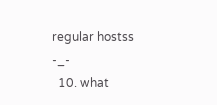regular hostss -_-
  10. what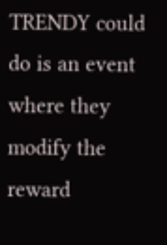TRENDY could do is an event where they modify the reward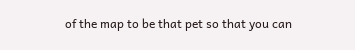of the map to be that pet so that you can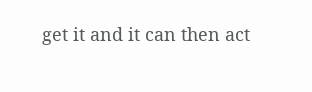get it and it can then act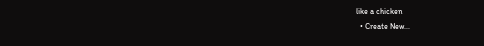like a chicken
  • Create New...